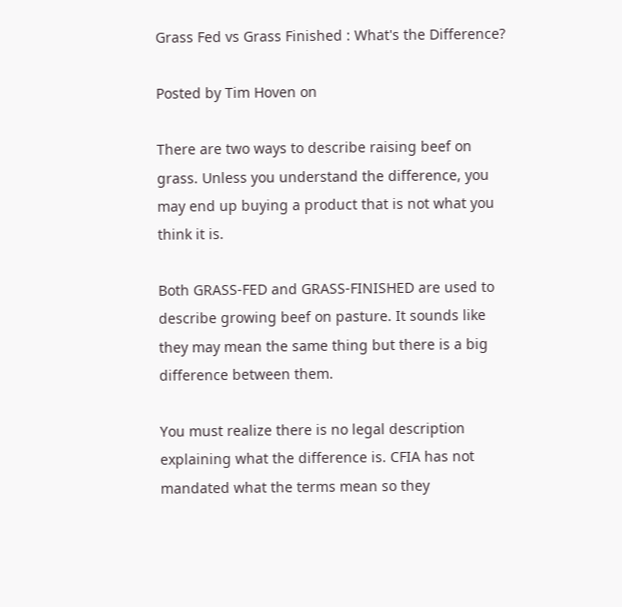Grass Fed vs Grass Finished : What's the Difference?

Posted by Tim Hoven on

There are two ways to describe raising beef on grass. Unless you understand the difference, you may end up buying a product that is not what you think it is.

Both GRASS-FED and GRASS-FINISHED are used to describe growing beef on pasture. It sounds like they may mean the same thing but there is a big difference between them.

You must realize there is no legal description explaining what the difference is. CFIA has not mandated what the terms mean so they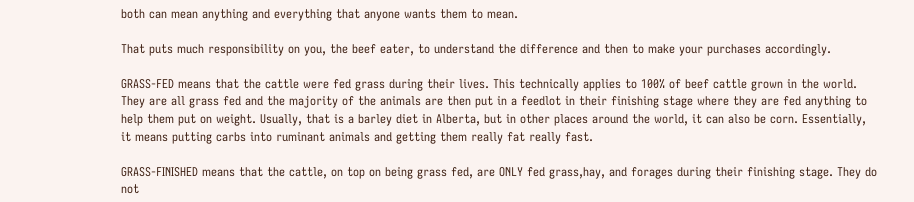both can mean anything and everything that anyone wants them to mean.

That puts much responsibility on you, the beef eater, to understand the difference and then to make your purchases accordingly.

GRASS-FED means that the cattle were fed grass during their lives. This technically applies to 100% of beef cattle grown in the world. They are all grass fed and the majority of the animals are then put in a feedlot in their finishing stage where they are fed anything to help them put on weight. Usually, that is a barley diet in Alberta, but in other places around the world, it can also be corn. Essentially, it means putting carbs into ruminant animals and getting them really fat really fast.

GRASS-FINISHED means that the cattle, on top on being grass fed, are ONLY fed grass,hay, and forages during their finishing stage. They do not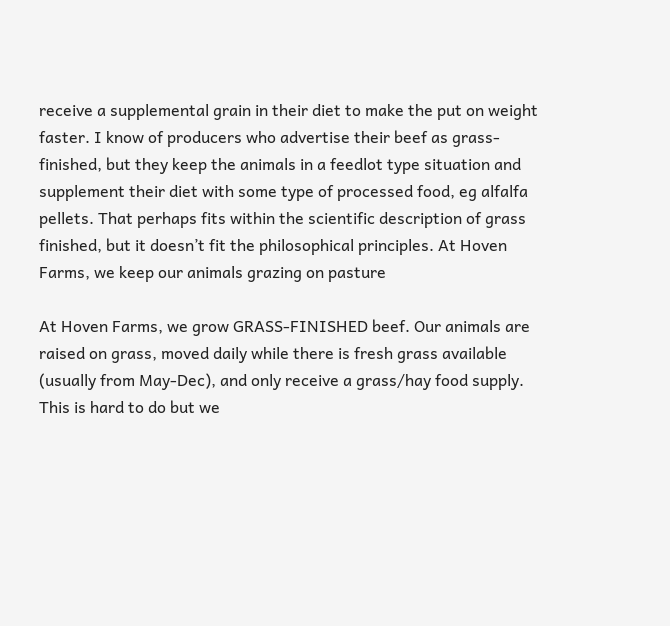receive a supplemental grain in their diet to make the put on weight faster. I know of producers who advertise their beef as grass-finished, but they keep the animals in a feedlot type situation and supplement their diet with some type of processed food, eg alfalfa pellets. That perhaps fits within the scientific description of grass finished, but it doesn’t fit the philosophical principles. At Hoven Farms, we keep our animals grazing on pasture

At Hoven Farms, we grow GRASS-FINISHED beef. Our animals are raised on grass, moved daily while there is fresh grass available (usually from May-Dec), and only receive a grass/hay food supply. This is hard to do but we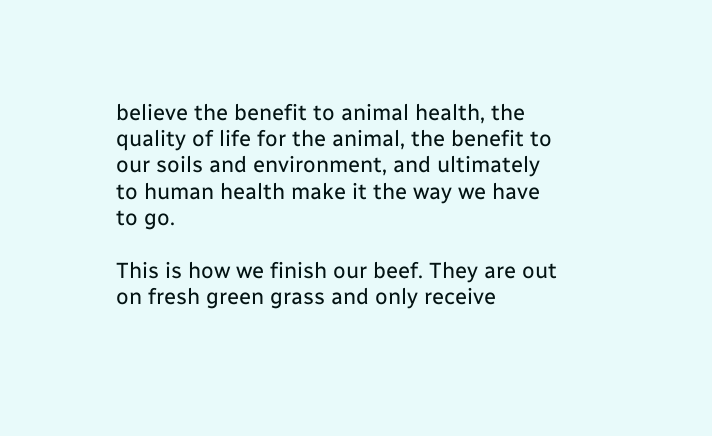believe the benefit to animal health, the quality of life for the animal, the benefit to our soils and environment, and ultimately to human health make it the way we have to go.

This is how we finish our beef. They are out on fresh green grass and only receive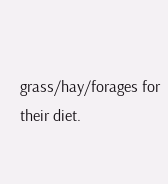grass/hay/forages for their diet.